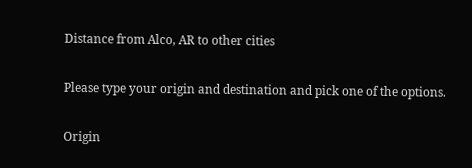Distance from Alco, AR to other cities

Please type your origin and destination and pick one of the options.

Origin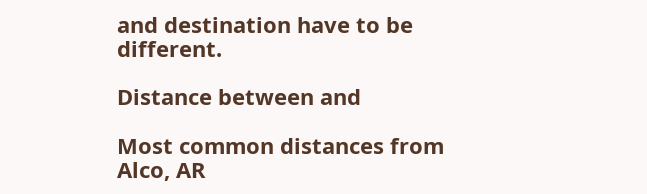and destination have to be different.

Distance between and

Most common distances from Alco, AR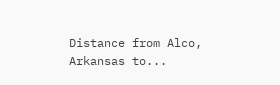Distance from Alco, Arkansas to...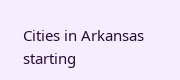Cities in Arkansas starting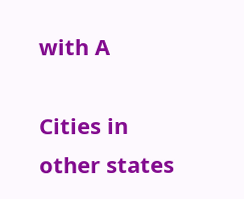with A

Cities in other states